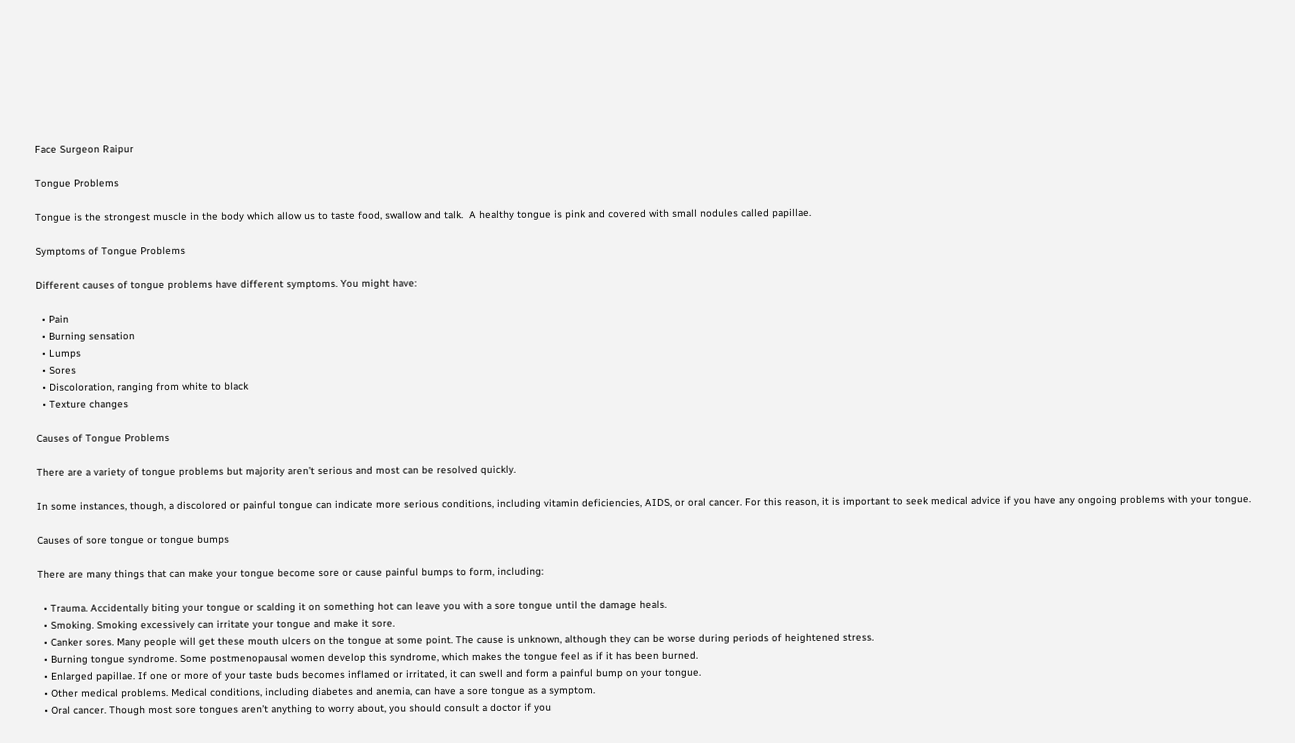Face Surgeon Raipur

Tongue Problems

Tongue is the strongest muscle in the body which allow us to taste food, swallow and talk.  A healthy tongue is pink and covered with small nodules called papillae.

Symptoms of Tongue Problems

Different causes of tongue problems have different symptoms. You might have:

  • Pain
  • Burning sensation
  • Lumps
  • Sores
  • Discoloration, ranging from white to black
  • Texture changes

Causes of Tongue Problems

There are a variety of tongue problems but majority aren’t serious and most can be resolved quickly.

In some instances, though, a discolored or painful tongue can indicate more serious conditions, including vitamin deficiencies, AIDS, or oral cancer. For this reason, it is important to seek medical advice if you have any ongoing problems with your tongue.

Causes of sore tongue or tongue bumps

There are many things that can make your tongue become sore or cause painful bumps to form, including:

  • Trauma. Accidentally biting your tongue or scalding it on something hot can leave you with a sore tongue until the damage heals.
  • Smoking. Smoking excessively can irritate your tongue and make it sore.
  • Canker sores. Many people will get these mouth ulcers on the tongue at some point. The cause is unknown, although they can be worse during periods of heightened stress.
  • Burning tongue syndrome. Some postmenopausal women develop this syndrome, which makes the tongue feel as if it has been burned.
  • Enlarged papillae. If one or more of your taste buds becomes inflamed or irritated, it can swell and form a painful bump on your tongue.
  • Other medical problems. Medical conditions, including diabetes and anemia, can have a sore tongue as a symptom.
  • Oral cancer. Though most sore tongues aren’t anything to worry about, you should consult a doctor if you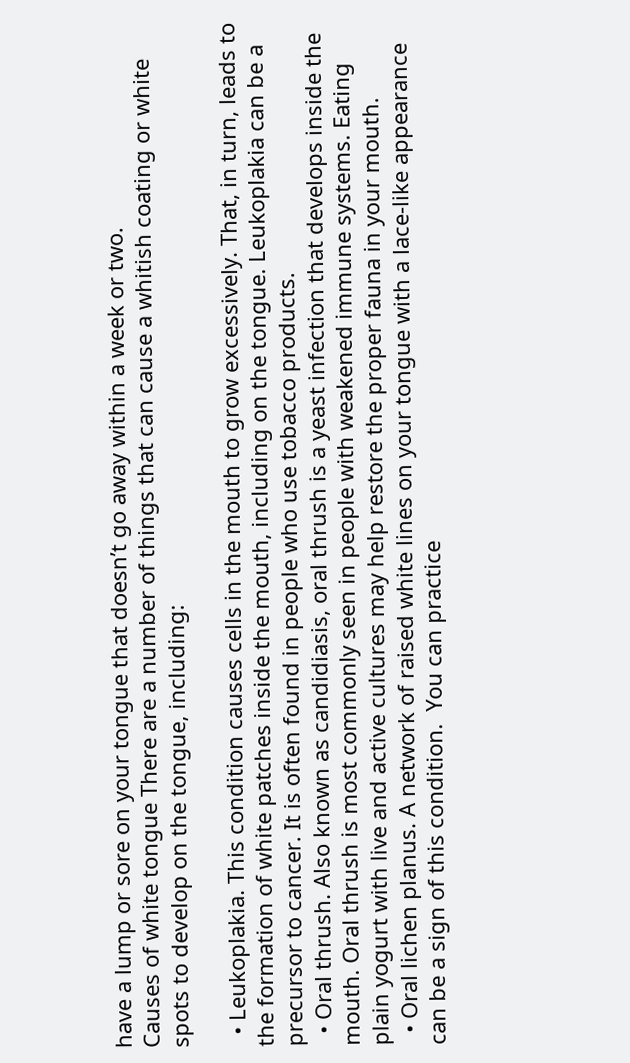have a lump or sore on your tongue that doesn’t go away within a week or two.
Causes of white tongue There are a number of things that can cause a whitish coating or white spots to develop on the tongue, including:

  • Leukoplakia. This condition causes cells in the mouth to grow excessively. That, in turn, leads to the formation of white patches inside the mouth, including on the tongue. Leukoplakia can be a precursor to cancer. It is often found in people who use tobacco products.
  • Oral thrush. Also known as candidiasis, oral thrush is a yeast infection that develops inside the mouth. Oral thrush is most commonly seen in people with weakened immune systems. Eating plain yogurt with live and active cultures may help restore the proper fauna in your mouth.
  • Oral lichen planus. A network of raised white lines on your tongue with a lace-like appearance can be a sign of this condition.  You can practice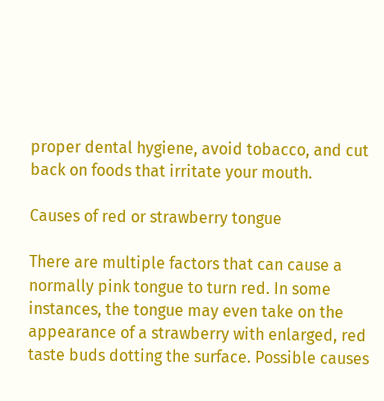proper dental hygiene, avoid tobacco, and cut back on foods that irritate your mouth.

Causes of red or strawberry tongue

There are multiple factors that can cause a normally pink tongue to turn red. In some instances, the tongue may even take on the appearance of a strawberry with enlarged, red taste buds dotting the surface. Possible causes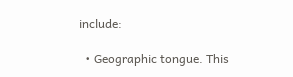include:

  • Geographic tongue. This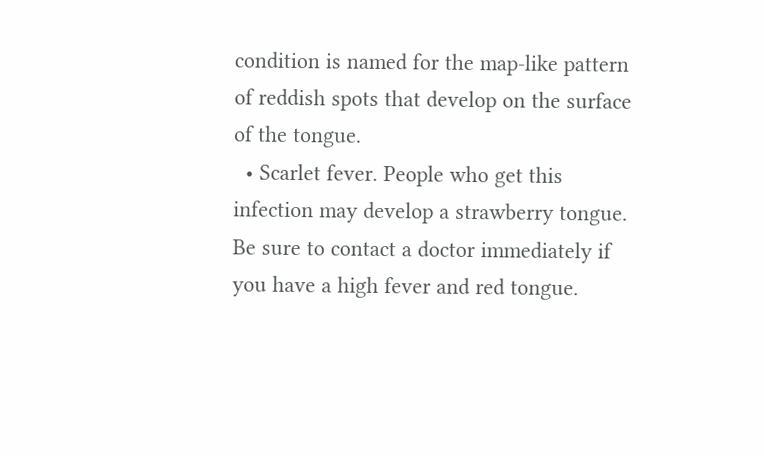condition is named for the map-like pattern of reddish spots that develop on the surface of the tongue.
  • Scarlet fever. People who get this infection may develop a strawberry tongue. Be sure to contact a doctor immediately if you have a high fever and red tongue.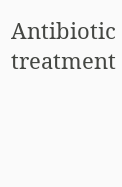Antibiotic treatment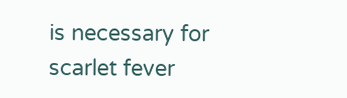is necessary for scarlet fever